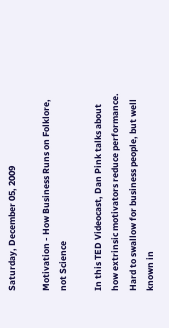Saturday, December 05, 2009

Motivation - How Business Runs on Folklore, not Science

In this TED Videocast, Dan Pink talks about how extrinsic motivators reduce performance. Hard to swallow for business people, but well known in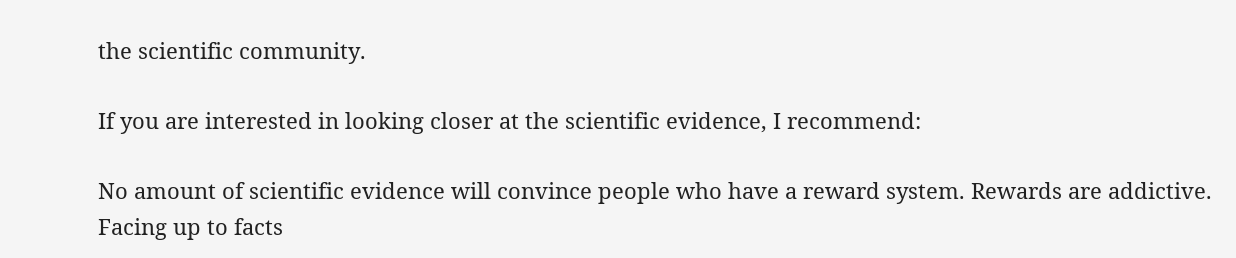the scientific community.

If you are interested in looking closer at the scientific evidence, I recommend:

No amount of scientific evidence will convince people who have a reward system. Rewards are addictive. Facing up to facts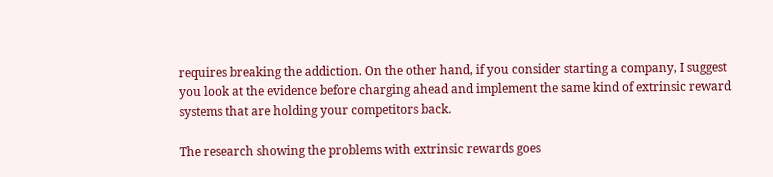requires breaking the addiction. On the other hand, if you consider starting a company, I suggest you look at the evidence before charging ahead and implement the same kind of extrinsic reward systems that are holding your competitors back.

The research showing the problems with extrinsic rewards goes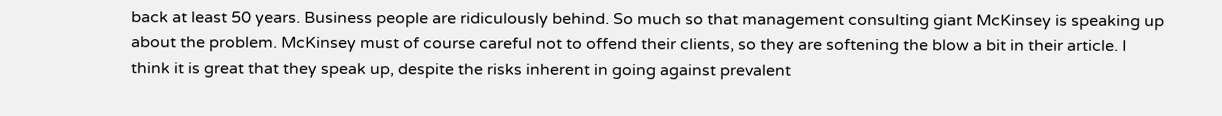back at least 50 years. Business people are ridiculously behind. So much so that management consulting giant McKinsey is speaking up about the problem. McKinsey must of course careful not to offend their clients, so they are softening the blow a bit in their article. I think it is great that they speak up, despite the risks inherent in going against prevalent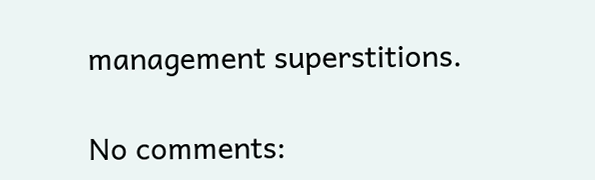management superstitions.

No comments: